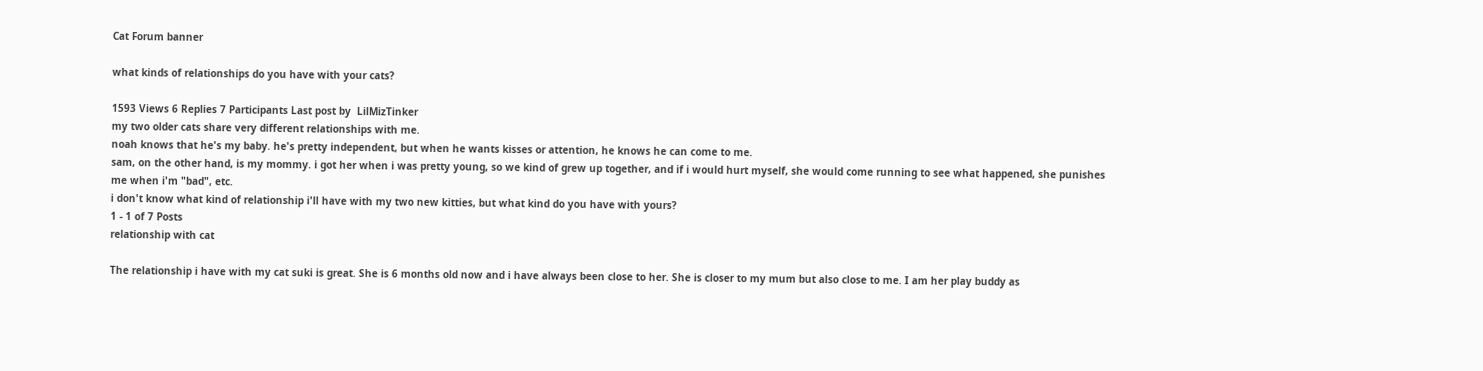Cat Forum banner

what kinds of relationships do you have with your cats?

1593 Views 6 Replies 7 Participants Last post by  LilMizTinker
my two older cats share very different relationships with me.
noah knows that he's my baby. he's pretty independent, but when he wants kisses or attention, he knows he can come to me.
sam, on the other hand, is my mommy. i got her when i was pretty young, so we kind of grew up together, and if i would hurt myself, she would come running to see what happened, she punishes me when i'm "bad", etc.
i don't know what kind of relationship i'll have with my two new kitties, but what kind do you have with yours?
1 - 1 of 7 Posts
relationship with cat

The relationship i have with my cat suki is great. She is 6 months old now and i have always been close to her. She is closer to my mum but also close to me. I am her play buddy as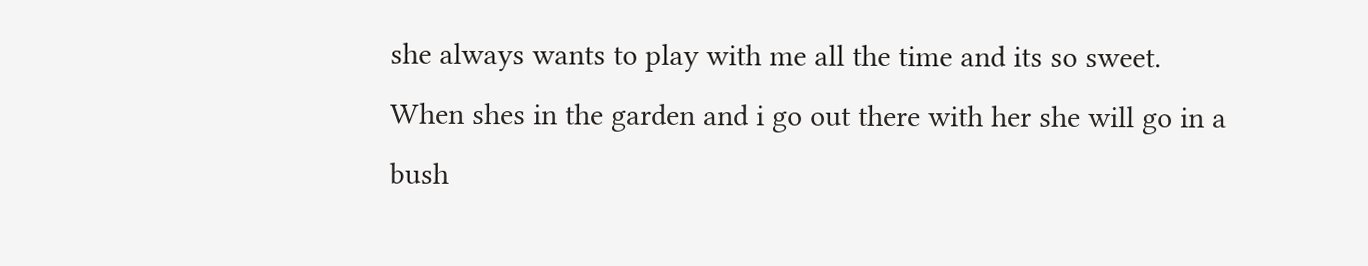she always wants to play with me all the time and its so sweet. When shes in the garden and i go out there with her she will go in a bush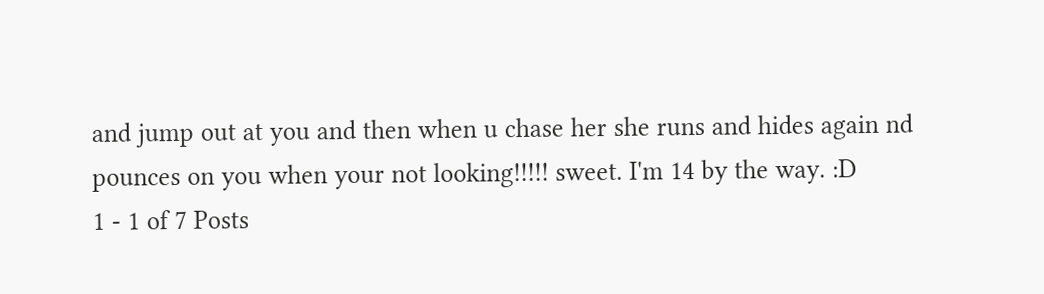and jump out at you and then when u chase her she runs and hides again nd pounces on you when your not looking!!!!! sweet. I'm 14 by the way. :D
1 - 1 of 7 Posts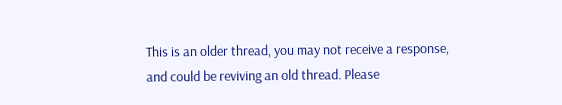This is an older thread, you may not receive a response, and could be reviving an old thread. Please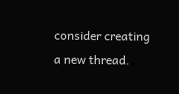consider creating a new thread.